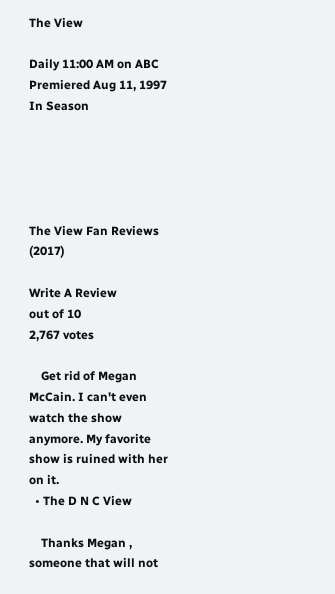The View

Daily 11:00 AM on ABC Premiered Aug 11, 1997 In Season





The View Fan Reviews (2017)

Write A Review
out of 10
2,767 votes

    Get rid of Megan McCain. I can't even watch the show anymore. My favorite show is ruined with her on it.
  • The D N C View

    Thanks Megan , someone that will not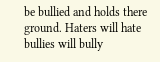be bullied and holds there ground. Haters will hate bullies will bully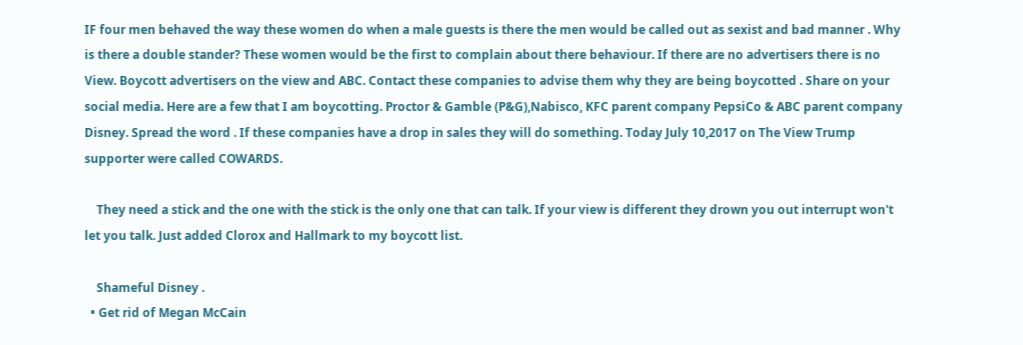IF four men behaved the way these women do when a male guests is there the men would be called out as sexist and bad manner . Why is there a double stander? These women would be the first to complain about there behaviour. If there are no advertisers there is no View. Boycott advertisers on the view and ABC. Contact these companies to advise them why they are being boycotted . Share on your social media. Here are a few that I am boycotting. Proctor & Gamble (P&G),Nabisco, KFC parent company PepsiCo & ABC parent company Disney. Spread the word . If these companies have a drop in sales they will do something. Today July 10,2017 on The View Trump supporter were called COWARDS.

    They need a stick and the one with the stick is the only one that can talk. If your view is different they drown you out interrupt won't let you talk. Just added Clorox and Hallmark to my boycott list.

    Shameful Disney .
  • Get rid of Megan McCain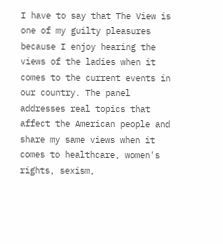I have to say that The View is one of my guilty pleasures because I enjoy hearing the views of the ladies when it comes to the current events in our country. The panel addresses real topics that affect the American people and share my same views when it comes to healthcare, women's rights, sexism,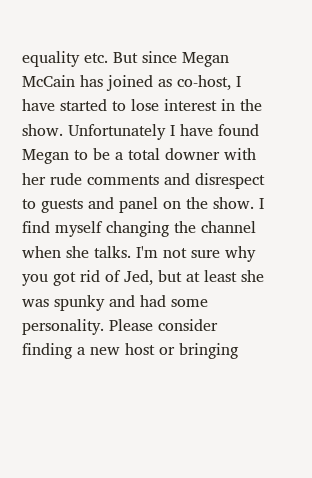equality etc. But since Megan McCain has joined as co-host, I have started to lose interest in the show. Unfortunately I have found Megan to be a total downer with her rude comments and disrespect to guests and panel on the show. I find myself changing the channel when she talks. I'm not sure why you got rid of Jed, but at least she was spunky and had some personality. Please consider finding a new host or bringing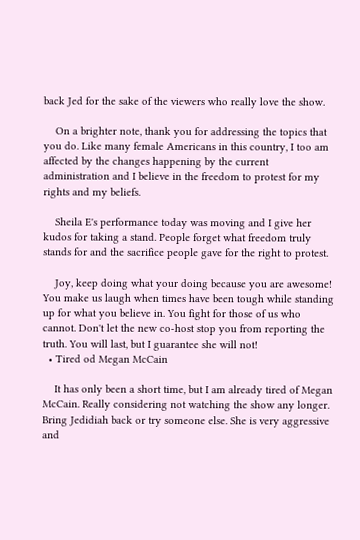back Jed for the sake of the viewers who really love the show.

    On a brighter note, thank you for addressing the topics that you do. Like many female Americans in this country, I too am affected by the changes happening by the current administration and I believe in the freedom to protest for my rights and my beliefs.

    Sheila E's performance today was moving and I give her kudos for taking a stand. People forget what freedom truly stands for and the sacrifice people gave for the right to protest.

    Joy, keep doing what your doing because you are awesome! You make us laugh when times have been tough while standing up for what you believe in. You fight for those of us who cannot. Don't let the new co-host stop you from reporting the truth. You will last, but I guarantee she will not!
  • Tired od Megan McCain

    It has only been a short time, but I am already tired of Megan McCain. Really considering not watching the show any longer. Bring Jedidiah back or try someone else. She is very aggressive and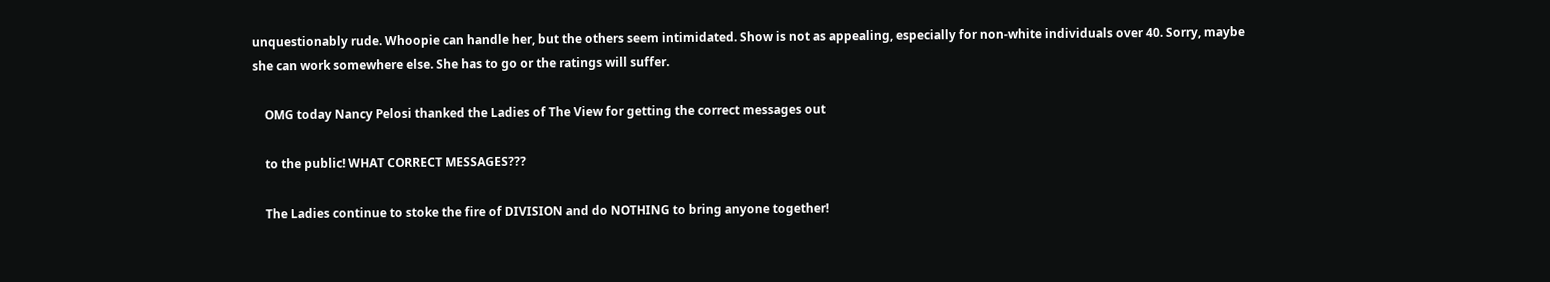unquestionably rude. Whoopie can handle her, but the others seem intimidated. Show is not as appealing, especially for non-white individuals over 40. Sorry, maybe she can work somewhere else. She has to go or the ratings will suffer.

    OMG today Nancy Pelosi thanked the Ladies of The View for getting the correct messages out

    to the public! WHAT CORRECT MESSAGES???

    The Ladies continue to stoke the fire of DIVISION and do NOTHING to bring anyone together!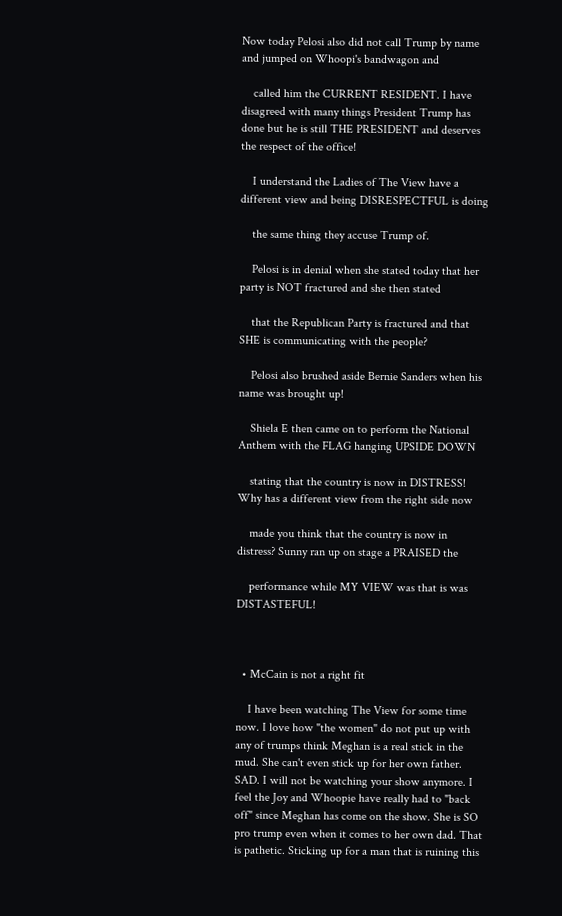Now today Pelosi also did not call Trump by name and jumped on Whoopi's bandwagon and

    called him the CURRENT RESIDENT. I have disagreed with many things President Trump has done but he is still THE PRESIDENT and deserves the respect of the office!

    I understand the Ladies of The View have a different view and being DISRESPECTFUL is doing

    the same thing they accuse Trump of.

    Pelosi is in denial when she stated today that her party is NOT fractured and she then stated

    that the Republican Party is fractured and that SHE is communicating with the people?

    Pelosi also brushed aside Bernie Sanders when his name was brought up!

    Shiela E then came on to perform the National Anthem with the FLAG hanging UPSIDE DOWN

    stating that the country is now in DISTRESS! Why has a different view from the right side now

    made you think that the country is now in distress? Sunny ran up on stage a PRAISED the

    performance while MY VIEW was that is was DISTASTEFUL!



  • McCain is not a right fit

    I have been watching The View for some time now. I love how "the women" do not put up with any of trumps think Meghan is a real stick in the mud. She can't even stick up for her own father. SAD. I will not be watching your show anymore. I feel the Joy and Whoopie have really had to "back off" since Meghan has come on the show. She is SO pro trump even when it comes to her own dad. That is pathetic. Sticking up for a man that is ruining this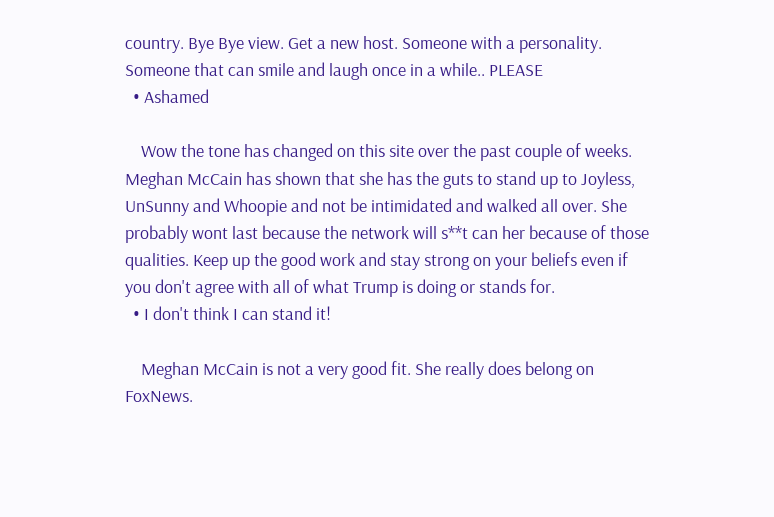country. Bye Bye view. Get a new host. Someone with a personality. Someone that can smile and laugh once in a while.. PLEASE
  • Ashamed

    Wow the tone has changed on this site over the past couple of weeks. Meghan McCain has shown that she has the guts to stand up to Joyless, UnSunny and Whoopie and not be intimidated and walked all over. She probably wont last because the network will s**t can her because of those qualities. Keep up the good work and stay strong on your beliefs even if you don't agree with all of what Trump is doing or stands for.
  • I don't think I can stand it!

    Meghan McCain is not a very good fit. She really does belong on FoxNews.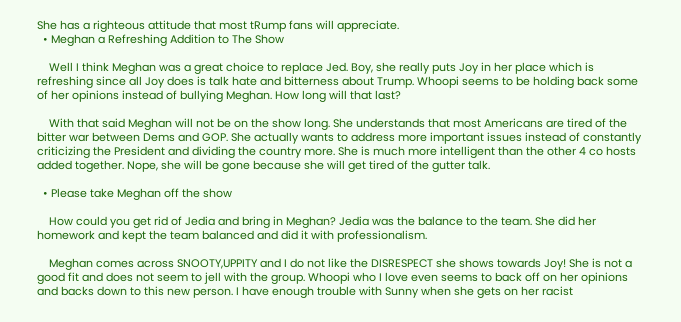She has a righteous attitude that most tRump fans will appreciate.
  • Meghan a Refreshing Addition to The Show

    Well I think Meghan was a great choice to replace Jed. Boy, she really puts Joy in her place which is refreshing since all Joy does is talk hate and bitterness about Trump. Whoopi seems to be holding back some of her opinions instead of bullying Meghan. How long will that last?

    With that said Meghan will not be on the show long. She understands that most Americans are tired of the bitter war between Dems and GOP. She actually wants to address more important issues instead of constantly criticizing the President and dividing the country more. She is much more intelligent than the other 4 co hosts added together. Nope, she will be gone because she will get tired of the gutter talk.

  • Please take Meghan off the show

    How could you get rid of Jedia and bring in Meghan? Jedia was the balance to the team. She did her homework and kept the team balanced and did it with professionalism.

    Meghan comes across SNOOTY,UPPITY and I do not like the DISRESPECT she shows towards Joy! She is not a good fit and does not seem to jell with the group. Whoopi who I love even seems to back off on her opinions and backs down to this new person. I have enough trouble with Sunny when she gets on her racist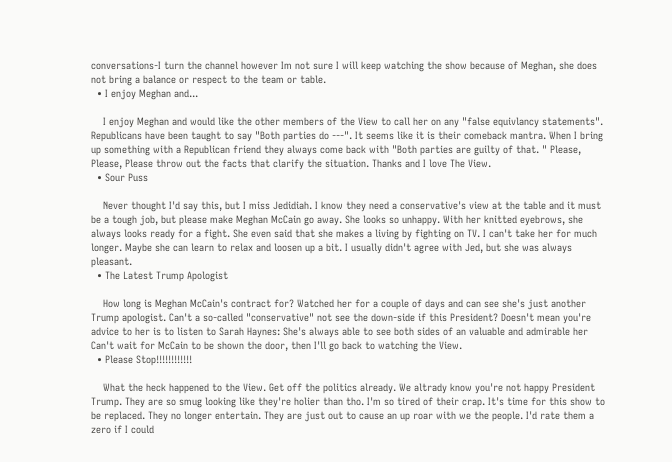conversations-I turn the channel however Im not sure I will keep watching the show because of Meghan, she does not bring a balance or respect to the team or table.
  • I enjoy Meghan and...

    I enjoy Meghan and would like the other members of the View to call her on any "false equivlancy statements". Republicans have been taught to say "Both parties do ---". It seems like it is their comeback mantra. When I bring up something with a Republican friend they always come back with "Both parties are guilty of that. " Please, Please, Please throw out the facts that clarify the situation. Thanks and I love The View.
  • Sour Puss

    Never thought I'd say this, but I miss Jedidiah. I know they need a conservative's view at the table and it must be a tough job, but please make Meghan McCain go away. She looks so unhappy. With her knitted eyebrows, she always looks ready for a fight. She even said that she makes a living by fighting on TV. I can't take her for much longer. Maybe she can learn to relax and loosen up a bit. I usually didn't agree with Jed, but she was always pleasant.
  • The Latest Trump Apologist

    How long is Meghan McCain's contract for? Watched her for a couple of days and can see she's just another Trump apologist. Can't a so-called "conservative" not see the down-side if this President? Doesn't mean you're advice to her is to listen to Sarah Haynes: She's always able to see both sides of an valuable and admirable her Can't wait for McCain to be shown the door, then I'll go back to watching the View.
  • Please Stop!!!!!!!!!!!!

    What the heck happened to the View. Get off the politics already. We altrady know you're not happy President Trump. They are so smug looking like they're holier than tho. I'm so tired of their crap. It's time for this show to be replaced. They no longer entertain. They are just out to cause an up roar with we the people. I'd rate them a zero if I could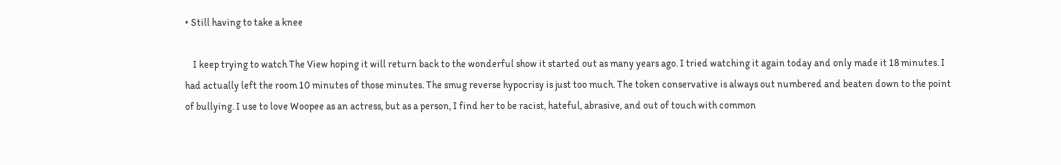• Still having to take a knee

    I keep trying to watch The View hoping it will return back to the wonderful show it started out as many years ago. I tried watching it again today and only made it 18 minutes. I had actually left the room 10 minutes of those minutes. The smug reverse hypocrisy is just too much. The token conservative is always out numbered and beaten down to the point of bullying. I use to love Woopee as an actress, but as a person, I find her to be racist, hateful, abrasive, and out of touch with common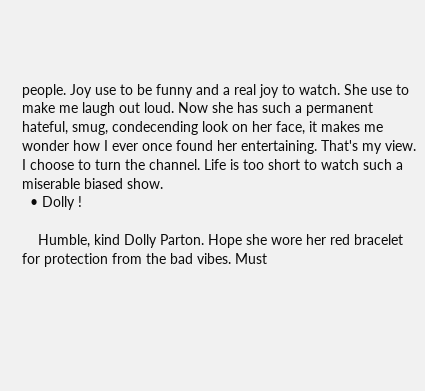people. Joy use to be funny and a real joy to watch. She use to make me laugh out loud. Now she has such a permanent hateful, smug, condecending look on her face, it makes me wonder how I ever once found her entertaining. That's my view. I choose to turn the channel. Life is too short to watch such a miserable biased show.
  • Dolly !

    Humble, kind Dolly Parton. Hope she wore her red bracelet for protection from the bad vibes. Must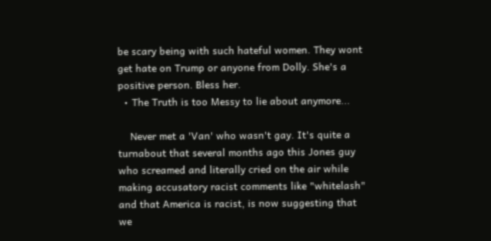be scary being with such hateful women. They wont get hate on Trump or anyone from Dolly. She's a positive person. Bless her.
  • The Truth is too Messy to lie about anymore...

    Never met a 'Van' who wasn't gay. It's quite a turnabout that several months ago this Jones guy who screamed and literally cried on the air while making accusatory racist comments like "whitelash" and that America is racist, is now suggesting that we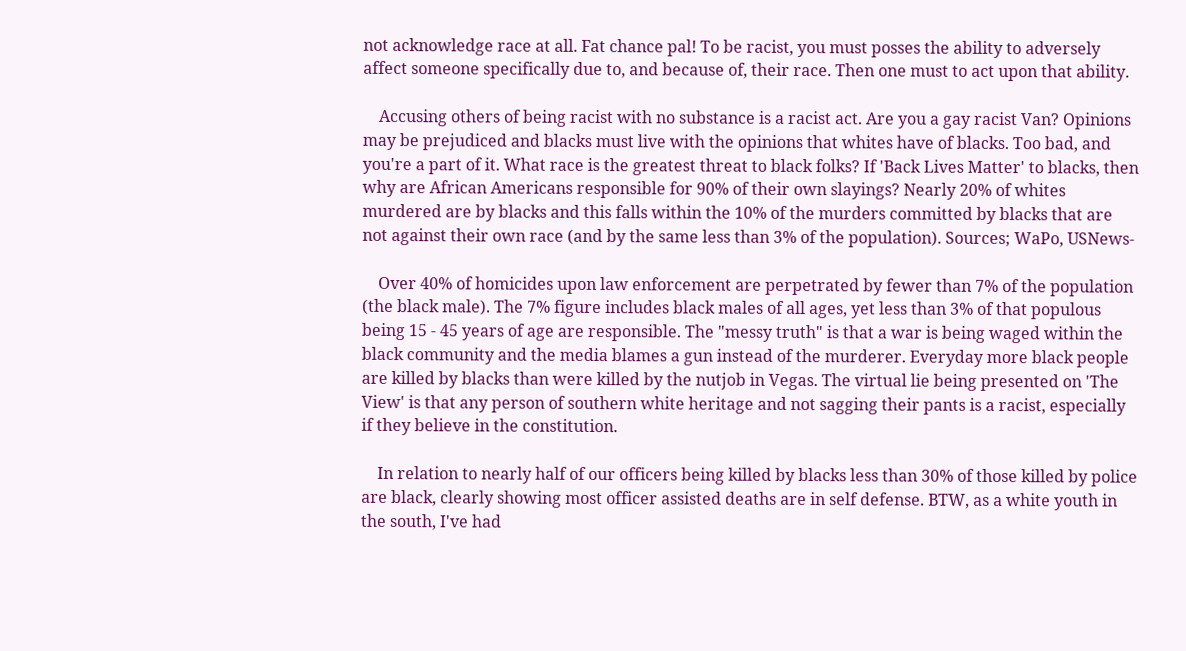not acknowledge race at all. Fat chance pal! To be racist, you must posses the ability to adversely affect someone specifically due to, and because of, their race. Then one must to act upon that ability.

    Accusing others of being racist with no substance is a racist act. Are you a gay racist Van? Opinions may be prejudiced and blacks must live with the opinions that whites have of blacks. Too bad, and you're a part of it. What race is the greatest threat to black folks? If 'Back Lives Matter' to blacks, then why are African Americans responsible for 90% of their own slayings? Nearly 20% of whites murdered are by blacks and this falls within the 10% of the murders committed by blacks that are not against their own race (and by the same less than 3% of the population). Sources; WaPo, USNews-

    Over 40% of homicides upon law enforcement are perpetrated by fewer than 7% of the population (the black male). The 7% figure includes black males of all ages, yet less than 3% of that populous being 15 - 45 years of age are responsible. The "messy truth" is that a war is being waged within the black community and the media blames a gun instead of the murderer. Everyday more black people are killed by blacks than were killed by the nutjob in Vegas. The virtual lie being presented on 'The View' is that any person of southern white heritage and not sagging their pants is a racist, especially if they believe in the constitution.

    In relation to nearly half of our officers being killed by blacks less than 30% of those killed by police are black, clearly showing most officer assisted deaths are in self defense. BTW, as a white youth in the south, I've had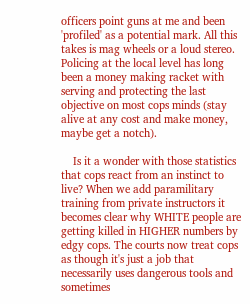officers point guns at me and been 'profiled' as a potential mark. All this takes is mag wheels or a loud stereo. Policing at the local level has long been a money making racket with serving and protecting the last objective on most cops minds (stay alive at any cost and make money, maybe get a notch).

    Is it a wonder with those statistics that cops react from an instinct to live? When we add paramilitary training from private instructors it becomes clear why WHITE people are getting killed in HIGHER numbers by edgy cops. The courts now treat cops as though it's just a job that necessarily uses dangerous tools and sometimes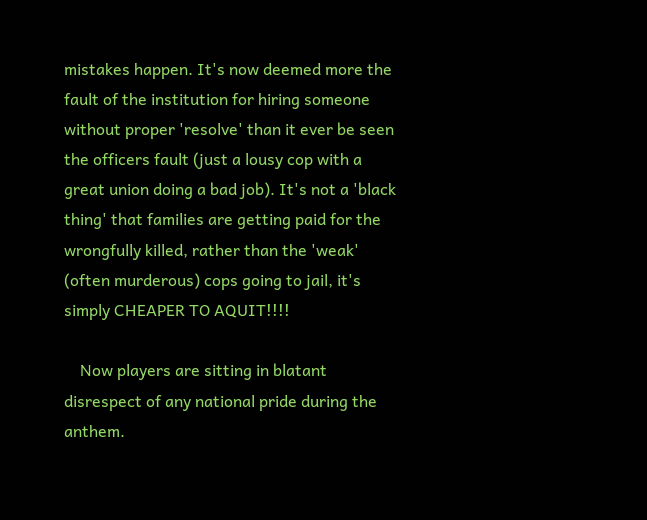mistakes happen. It's now deemed more the fault of the institution for hiring someone without proper 'resolve' than it ever be seen the officers fault (just a lousy cop with a great union doing a bad job). It's not a 'black thing' that families are getting paid for the wrongfully killed, rather than the 'weak' (often murderous) cops going to jail, it's simply CHEAPER TO AQUIT!!!!

    Now players are sitting in blatant disrespect of any national pride during the anthem.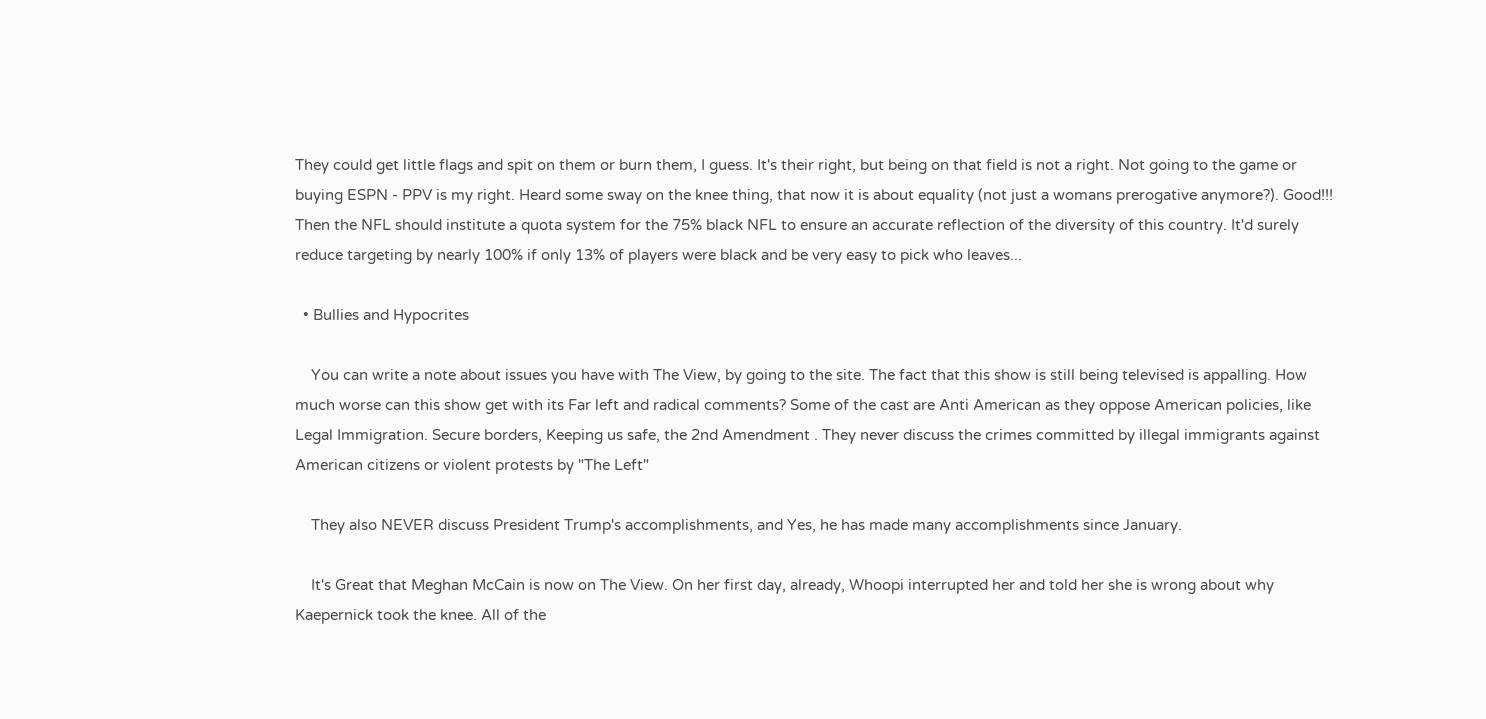They could get little flags and spit on them or burn them, I guess. It's their right, but being on that field is not a right. Not going to the game or buying ESPN - PPV is my right. Heard some sway on the knee thing, that now it is about equality (not just a womans prerogative anymore?). Good!!! Then the NFL should institute a quota system for the 75% black NFL to ensure an accurate reflection of the diversity of this country. It'd surely reduce targeting by nearly 100% if only 13% of players were black and be very easy to pick who leaves...

  • Bullies and Hypocrites

    You can write a note about issues you have with The View, by going to the site. The fact that this show is still being televised is appalling. How much worse can this show get with its Far left and radical comments? Some of the cast are Anti American as they oppose American policies, like Legal Immigration. Secure borders, Keeping us safe, the 2nd Amendment . They never discuss the crimes committed by illegal immigrants against American citizens or violent protests by "The Left"

    They also NEVER discuss President Trump's accomplishments, and Yes, he has made many accomplishments since January.

    It's Great that Meghan McCain is now on The View. On her first day, already, Whoopi interrupted her and told her she is wrong about why Kaepernick took the knee. All of the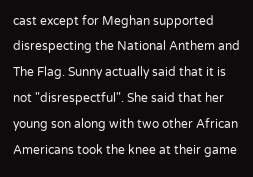cast except for Meghan supported disrespecting the National Anthem and The Flag. Sunny actually said that it is not "disrespectful". She said that her young son along with two other African Americans took the knee at their game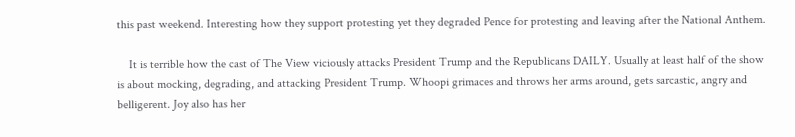this past weekend. Interesting how they support protesting yet they degraded Pence for protesting and leaving after the National Anthem.

    It is terrible how the cast of The View viciously attacks President Trump and the Republicans DAILY. Usually at least half of the show is about mocking, degrading, and attacking President Trump. Whoopi grimaces and throws her arms around, gets sarcastic, angry and belligerent. Joy also has her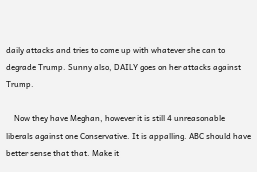daily attacks and tries to come up with whatever she can to degrade Trump. Sunny also, DAILY goes on her attacks against Trump.

    Now they have Meghan, however it is still 4 unreasonable liberals against one Conservative. It is appalling. ABC should have better sense that that. Make it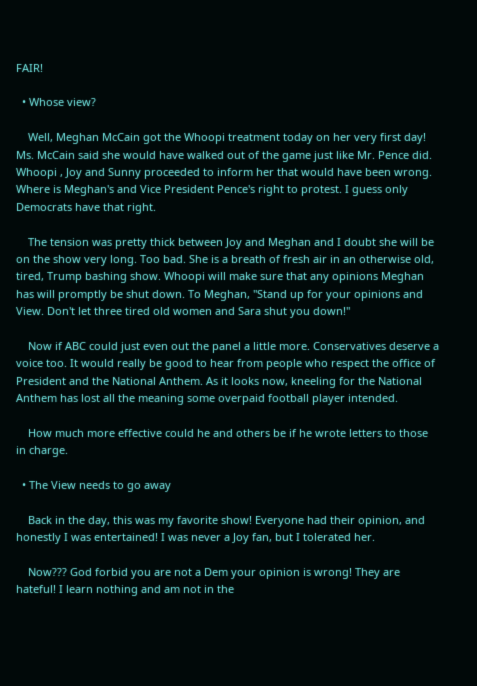FAIR!

  • Whose view?

    Well, Meghan McCain got the Whoopi treatment today on her very first day! Ms. McCain said she would have walked out of the game just like Mr. Pence did. Whoopi , Joy and Sunny proceeded to inform her that would have been wrong. Where is Meghan's and Vice President Pence's right to protest. I guess only Democrats have that right.

    The tension was pretty thick between Joy and Meghan and I doubt she will be on the show very long. Too bad. She is a breath of fresh air in an otherwise old, tired, Trump bashing show. Whoopi will make sure that any opinions Meghan has will promptly be shut down. To Meghan, "Stand up for your opinions and View. Don't let three tired old women and Sara shut you down!"

    Now if ABC could just even out the panel a little more. Conservatives deserve a voice too. It would really be good to hear from people who respect the office of President and the National Anthem. As it looks now, kneeling for the National Anthem has lost all the meaning some overpaid football player intended.

    How much more effective could he and others be if he wrote letters to those in charge.

  • The View needs to go away

    Back in the day, this was my favorite show! Everyone had their opinion, and honestly I was entertained! I was never a Joy fan, but I tolerated her.

    Now??? God forbid you are not a Dem your opinion is wrong! They are hateful! I learn nothing and am not in the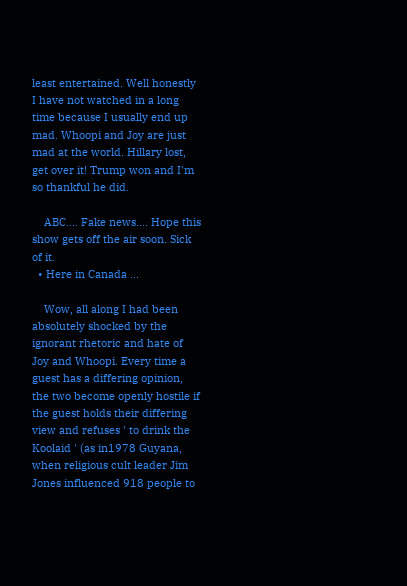least entertained. Well honestly I have not watched in a long time because I usually end up mad. Whoopi and Joy are just mad at the world. Hillary lost, get over it! Trump won and I'm so thankful he did.

    ABC.... Fake news.... Hope this show gets off the air soon. Sick of it.
  • Here in Canada ...

    Wow, all along I had been absolutely shocked by the ignorant rhetoric and hate of Joy and Whoopi. Every time a guest has a differing opinion, the two become openly hostile if the guest holds their differing view and refuses ' to drink the Koolaid ' (as in1978 Guyana, when religious cult leader Jim Jones influenced 918 people to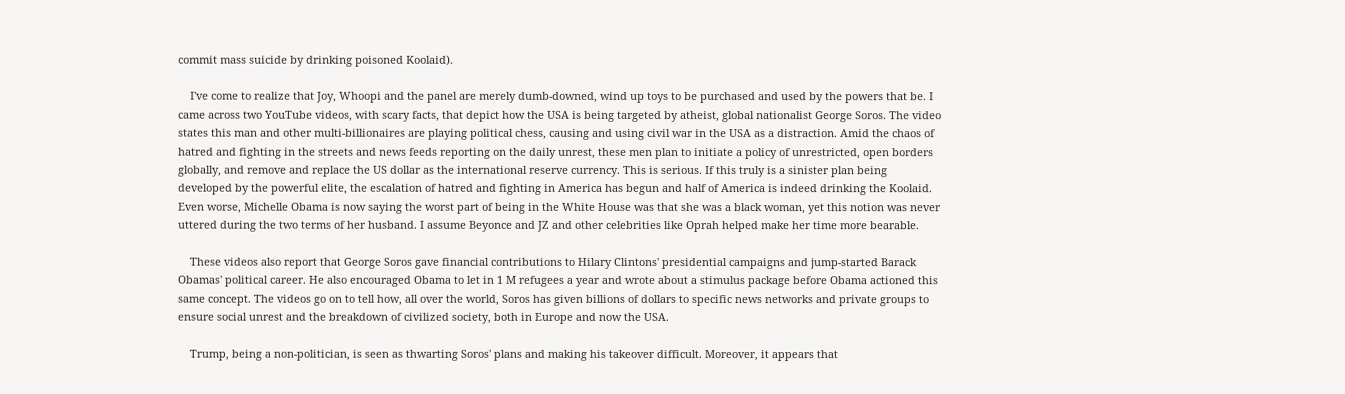commit mass suicide by drinking poisoned Koolaid).

    I've come to realize that Joy, Whoopi and the panel are merely dumb-downed, wind up toys to be purchased and used by the powers that be. I came across two YouTube videos, with scary facts, that depict how the USA is being targeted by atheist, global nationalist George Soros. The video states this man and other multi-billionaires are playing political chess, causing and using civil war in the USA as a distraction. Amid the chaos of hatred and fighting in the streets and news feeds reporting on the daily unrest, these men plan to initiate a policy of unrestricted, open borders globally, and remove and replace the US dollar as the international reserve currency. This is serious. If this truly is a sinister plan being developed by the powerful elite, the escalation of hatred and fighting in America has begun and half of America is indeed drinking the Koolaid. Even worse, Michelle Obama is now saying the worst part of being in the White House was that she was a black woman, yet this notion was never uttered during the two terms of her husband. I assume Beyonce and JZ and other celebrities like Oprah helped make her time more bearable.

    These videos also report that George Soros gave financial contributions to Hilary Clintons' presidential campaigns and jump-started Barack Obamas' political career. He also encouraged Obama to let in 1 M refugees a year and wrote about a stimulus package before Obama actioned this same concept. The videos go on to tell how, all over the world, Soros has given billions of dollars to specific news networks and private groups to ensure social unrest and the breakdown of civilized society, both in Europe and now the USA.

    Trump, being a non-politician, is seen as thwarting Soros' plans and making his takeover difficult. Moreover, it appears that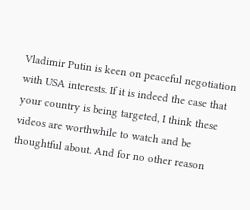Vladimir Putin is keen on peaceful negotiation with USA interests. If it is indeed the case that your country is being targeted, I think these videos are worthwhile to watch and be thoughtful about. And for no other reason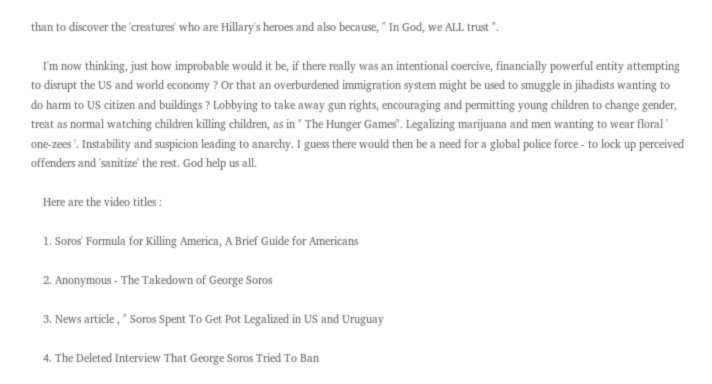than to discover the 'creatures' who are Hillary's heroes and also because, " In God, we ALL trust ".

    I'm now thinking, just how improbable would it be, if there really was an intentional coercive, financially powerful entity attempting to disrupt the US and world economy ? Or that an overburdened immigration system might be used to smuggle in jihadists wanting to do harm to US citizen and buildings ? Lobbying to take away gun rights, encouraging and permitting young children to change gender, treat as normal watching children killing children, as in " The Hunger Games". Legalizing marijuana and men wanting to wear floral ' one-zees '. Instability and suspicion leading to anarchy. I guess there would then be a need for a global police force - to lock up perceived offenders and 'sanitize' the rest. God help us all.

    Here are the video titles :

    1. Soros' Formula for Killing America, A Brief Guide for Americans

    2. Anonymous - The Takedown of George Soros

    3. News article , " Soros Spent To Get Pot Legalized in US and Uruguay

    4. The Deleted Interview That George Soros Tried To Ban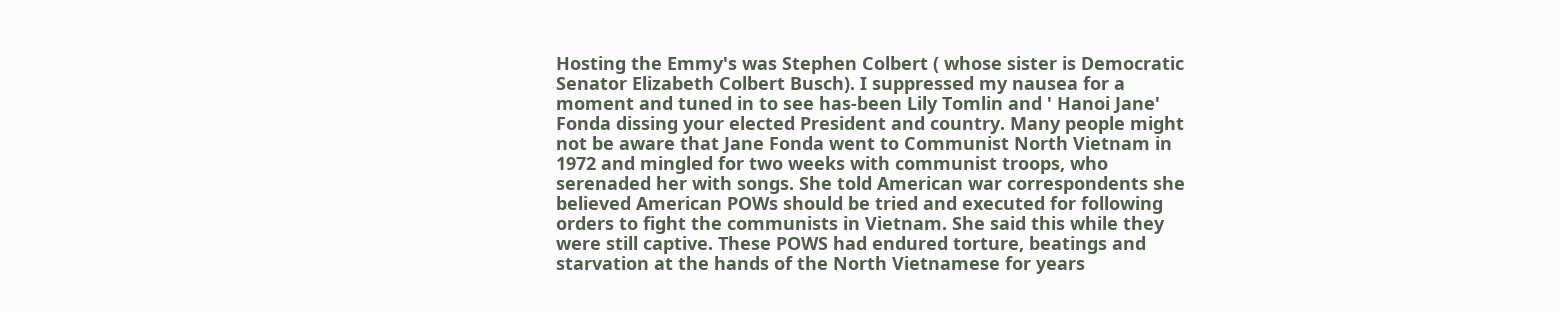Hosting the Emmy's was Stephen Colbert ( whose sister is Democratic Senator Elizabeth Colbert Busch). I suppressed my nausea for a moment and tuned in to see has-been Lily Tomlin and ' Hanoi Jane' Fonda dissing your elected President and country. Many people might not be aware that Jane Fonda went to Communist North Vietnam in 1972 and mingled for two weeks with communist troops, who serenaded her with songs. She told American war correspondents she believed American POWs should be tried and executed for following orders to fight the communists in Vietnam. She said this while they were still captive. These POWS had endured torture, beatings and starvation at the hands of the North Vietnamese for years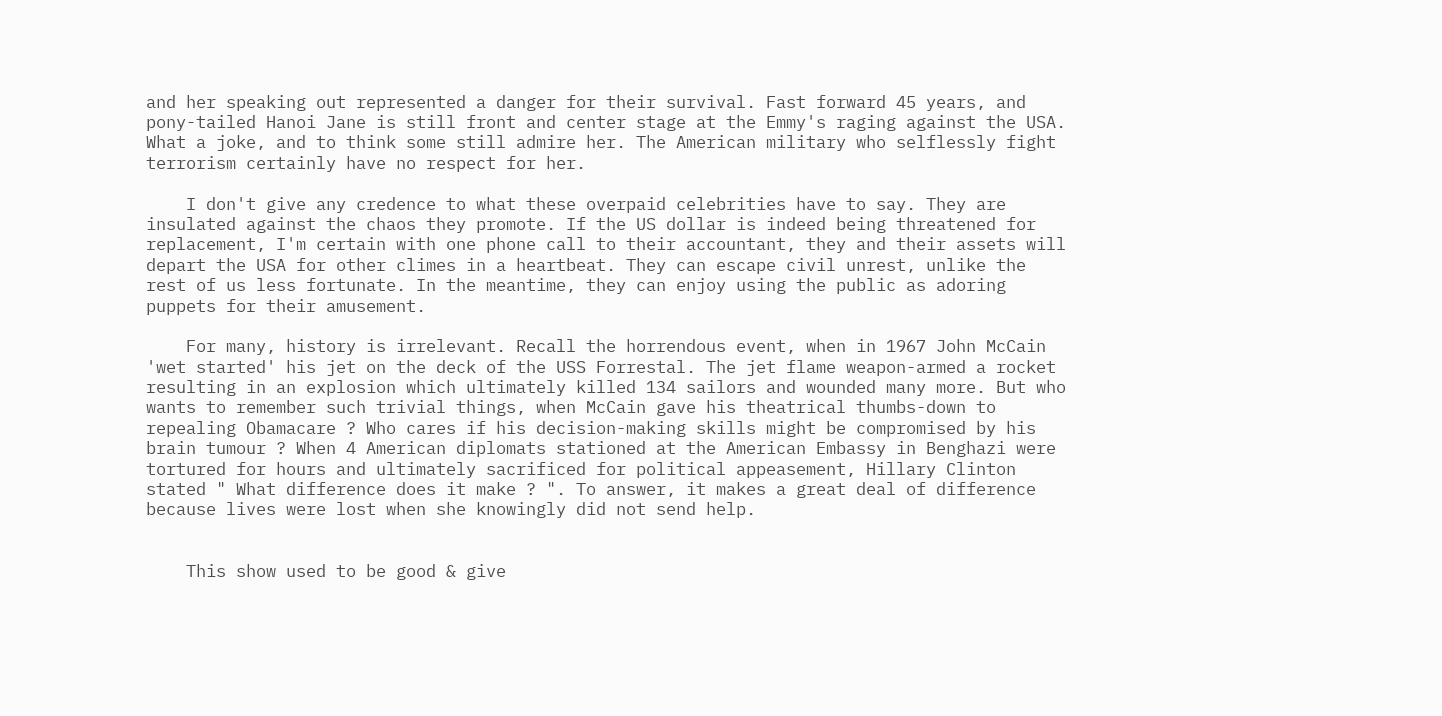and her speaking out represented a danger for their survival. Fast forward 45 years, and pony-tailed Hanoi Jane is still front and center stage at the Emmy's raging against the USA. What a joke, and to think some still admire her. The American military who selflessly fight terrorism certainly have no respect for her.

    I don't give any credence to what these overpaid celebrities have to say. They are insulated against the chaos they promote. If the US dollar is indeed being threatened for replacement, I'm certain with one phone call to their accountant, they and their assets will depart the USA for other climes in a heartbeat. They can escape civil unrest, unlike the rest of us less fortunate. In the meantime, they can enjoy using the public as adoring puppets for their amusement.

    For many, history is irrelevant. Recall the horrendous event, when in 1967 John McCain 'wet started' his jet on the deck of the USS Forrestal. The jet flame weapon-armed a rocket resulting in an explosion which ultimately killed 134 sailors and wounded many more. But who wants to remember such trivial things, when McCain gave his theatrical thumbs-down to repealing Obamacare ? Who cares if his decision-making skills might be compromised by his brain tumour ? When 4 American diplomats stationed at the American Embassy in Benghazi were tortured for hours and ultimately sacrificed for political appeasement, Hillary Clinton stated " What difference does it make ? ". To answer, it makes a great deal of difference because lives were lost when she knowingly did not send help.


    This show used to be good & give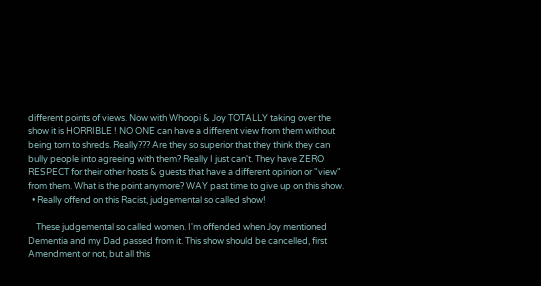different points of views. Now with Whoopi & Joy TOTALLY taking over the show it is HORRIBLE ! NO ONE can have a different view from them without being torn to shreds. Really??? Are they so superior that they think they can bully people into agreeing with them? Really I just can't. They have ZERO RESPECT for their other hosts & guests that have a different opinion or "view" from them. What is the point anymore? WAY past time to give up on this show.
  • Really offend on this Racist, judgemental so called show!

    These judgemental so called women. I'm offended when Joy mentioned Dementia and my Dad passed from it. This show should be cancelled, first Amendment or not, but all this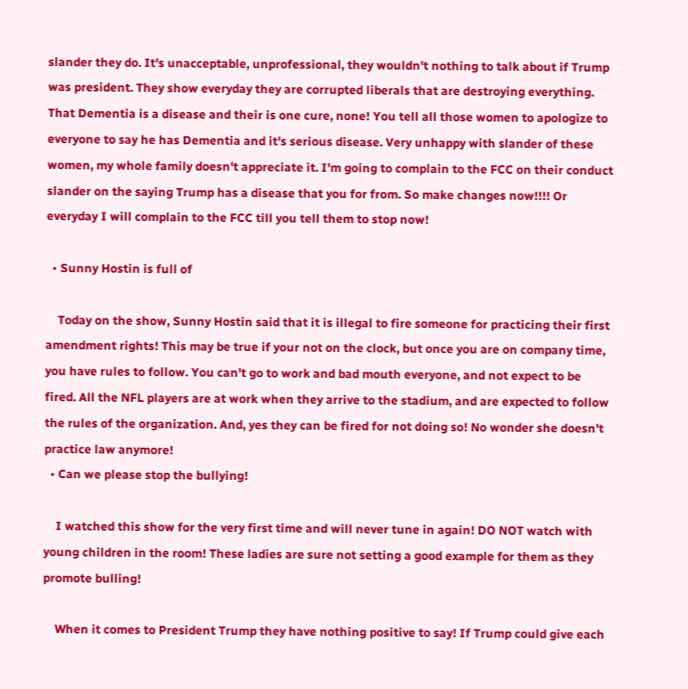slander they do. It's unacceptable, unprofessional, they wouldn't nothing to talk about if Trump was president. They show everyday they are corrupted liberals that are destroying everything. That Dementia is a disease and their is one cure, none! You tell all those women to apologize to everyone to say he has Dementia and it's serious disease. Very unhappy with slander of these women, my whole family doesn't appreciate it. I'm going to complain to the FCC on their conduct slander on the saying Trump has a disease that you for from. So make changes now!!!! Or everyday I will complain to the FCC till you tell them to stop now!

  • Sunny Hostin is full of

    Today on the show, Sunny Hostin said that it is illegal to fire someone for practicing their first amendment rights! This may be true if your not on the clock, but once you are on company time, you have rules to follow. You can't go to work and bad mouth everyone, and not expect to be fired. All the NFL players are at work when they arrive to the stadium, and are expected to follow the rules of the organization. And, yes they can be fired for not doing so! No wonder she doesn't practice law anymore!
  • Can we please stop the bullying!

    I watched this show for the very first time and will never tune in again! DO NOT watch with young children in the room! These ladies are sure not setting a good example for them as they promote bulling!

    When it comes to President Trump they have nothing positive to say! If Trump could give each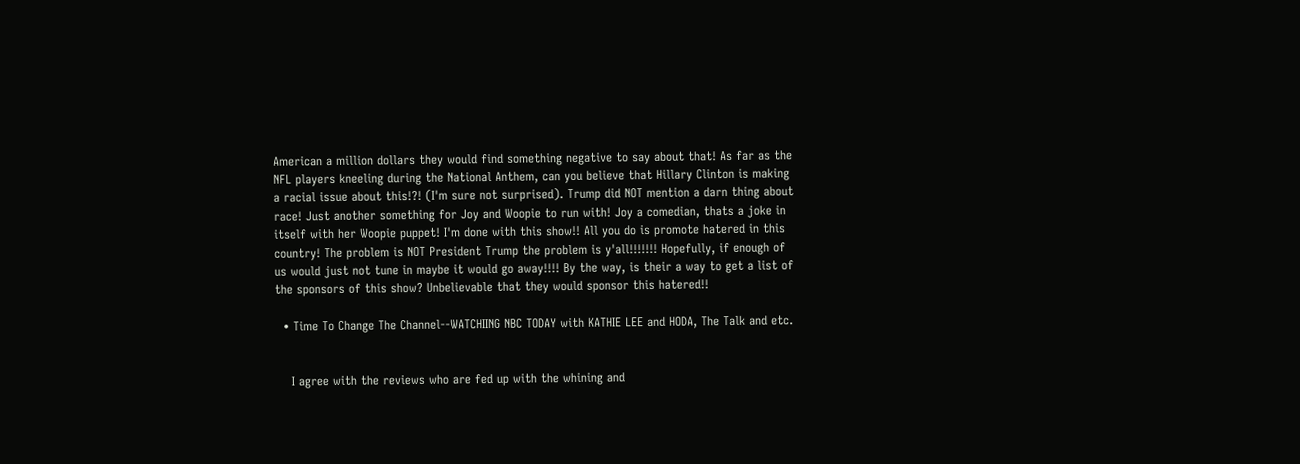American a million dollars they would find something negative to say about that! As far as the NFL players kneeling during the National Anthem, can you believe that Hillary Clinton is making a racial issue about this!?! (I'm sure not surprised). Trump did NOT mention a darn thing about race! Just another something for Joy and Woopie to run with! Joy a comedian, thats a joke in itself with her Woopie puppet! I'm done with this show!! All you do is promote hatered in this country! The problem is NOT President Trump the problem is y'all!!!!!!! Hopefully, if enough of us would just not tune in maybe it would go away!!!! By the way, is their a way to get a list of the sponsors of this show? Unbelievable that they would sponsor this hatered!!

  • Time To Change The Channel--WATCHIING NBC TODAY with KATHIE LEE and HODA, The Talk and etc.


    I agree with the reviews who are fed up with the whining and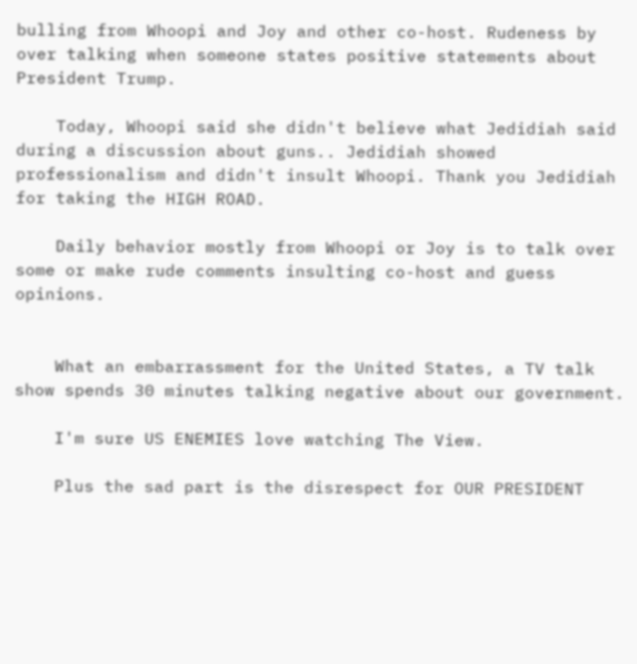bulling from Whoopi and Joy and other co-host. Rudeness by over talking when someone states positive statements about President Trump.

    Today, Whoopi said she didn't believe what Jedidiah said during a discussion about guns.. Jedidiah showed professionalism and didn't insult Whoopi. Thank you Jedidiah for taking the HIGH ROAD.

    Daily behavior mostly from Whoopi or Joy is to talk over some or make rude comments insulting co-host and guess opinions.


    What an embarrassment for the United States, a TV talk show spends 30 minutes talking negative about our government.

    I'm sure US ENEMIES love watching The View.

    Plus the sad part is the disrespect for OUR PRESIDENT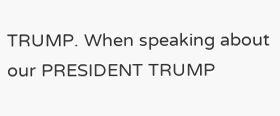TRUMP. When speaking about our PRESIDENT TRUMP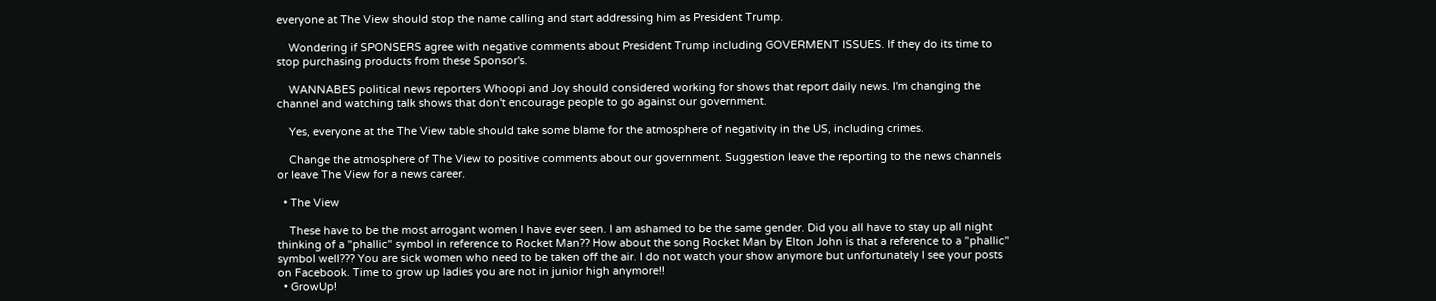everyone at The View should stop the name calling and start addressing him as President Trump.

    Wondering if SPONSERS agree with negative comments about President Trump including GOVERMENT ISSUES. If they do its time to stop purchasing products from these Sponsor's.

    WANNABES political news reporters Whoopi and Joy should considered working for shows that report daily news. I'm changing the channel and watching talk shows that don't encourage people to go against our government.

    Yes, everyone at the The View table should take some blame for the atmosphere of negativity in the US, including crimes.

    Change the atmosphere of The View to positive comments about our government. Suggestion leave the reporting to the news channels or leave The View for a news career.

  • The View

    These have to be the most arrogant women I have ever seen. I am ashamed to be the same gender. Did you all have to stay up all night thinking of a "phallic" symbol in reference to Rocket Man?? How about the song Rocket Man by Elton John is that a reference to a "phallic" symbol well??? You are sick women who need to be taken off the air. I do not watch your show anymore but unfortunately I see your posts on Facebook. Time to grow up ladies you are not in junior high anymore!!
  • GrowUp!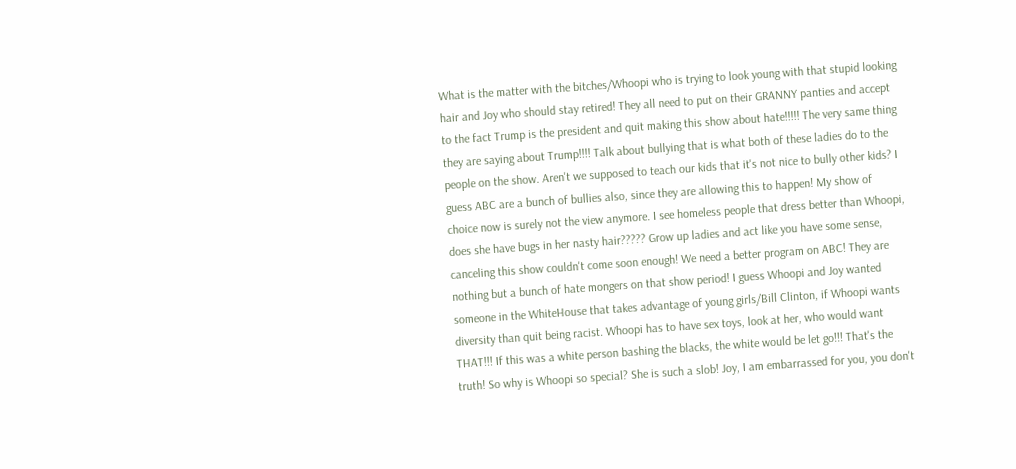What is the matter with the bitches/Whoopi who is trying to look young with that stupid looking hair and Joy who should stay retired! They all need to put on their GRANNY panties and accept to the fact Trump is the president and quit making this show about hate!!!!! The very same thing they are saying about Trump!!!! Talk about bullying that is what both of these ladies do to the people on the show. Aren't we supposed to teach our kids that it's not nice to bully other kids? I guess ABC are a bunch of bullies also, since they are allowing this to happen! My show of choice now is surely not the view anymore. I see homeless people that dress better than Whoopi, does she have bugs in her nasty hair????? Grow up ladies and act like you have some sense, canceling this show couldn't come soon enough! We need a better program on ABC! They are nothing but a bunch of hate mongers on that show period! I guess Whoopi and Joy wanted someone in the WhiteHouse that takes advantage of young girls/Bill Clinton, if Whoopi wants diversity than quit being racist. Whoopi has to have sex toys, look at her, who would want THAT!!! If this was a white person bashing the blacks, the white would be let go!!! That's the truth! So why is Whoopi so special? She is such a slob! Joy, I am embarrassed for you, you don't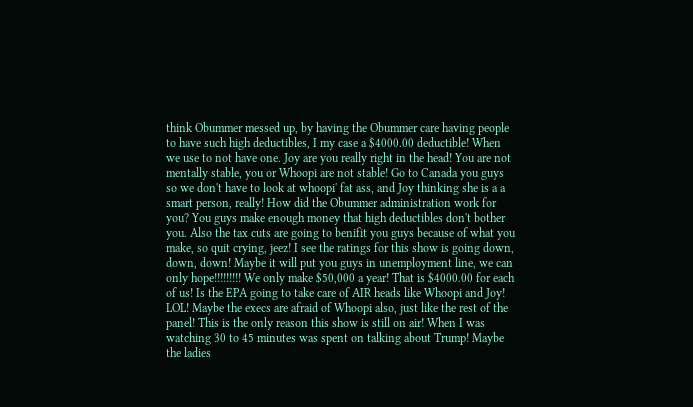think Obummer messed up, by having the Obummer care having people to have such high deductibles, I my case a $4000.00 deductible! When we use to not have one. Joy are you really right in the head! You are not mentally stable, you or Whoopi are not stable! Go to Canada you guys so we don't have to look at whoopi' fat ass, and Joy thinking she is a a smart person, really! How did the Obummer administration work for you? You guys make enough money that high deductibles don't bother you. Also the tax cuts are going to benifit you guys because of what you make, so quit crying, jeez! I see the ratings for this show is going down, down, down! Maybe it will put you guys in unemployment line, we can only hope!!!!!!!!! We only make $50,000 a year! That is $4000.00 for each of us! Is the EPA going to take care of AIR heads like Whoopi and Joy! LOL! Maybe the execs are afraid of Whoopi also, just like the rest of the panel! This is the only reason this show is still on air! When I was watching 30 to 45 minutes was spent on talking about Trump! Maybe the ladies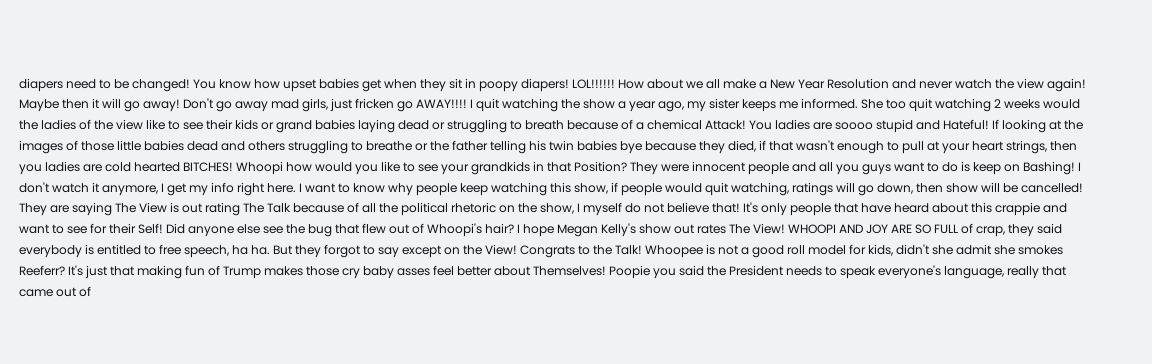diapers need to be changed! You know how upset babies get when they sit in poopy diapers! LOL!!!!!! How about we all make a New Year Resolution and never watch the view again! Maybe then it will go away! Don't go away mad girls, just fricken go AWAY!!!! I quit watching the show a year ago, my sister keeps me informed. She too quit watching 2 weeks would the ladies of the view like to see their kids or grand babies laying dead or struggling to breath because of a chemical Attack! You ladies are soooo stupid and Hateful! If looking at the images of those little babies dead and others struggling to breathe or the father telling his twin babies bye because they died, if that wasn't enough to pull at your heart strings, then you ladies are cold hearted BITCHES! Whoopi how would you like to see your grandkids in that Position? They were innocent people and all you guys want to do is keep on Bashing! I don't watch it anymore, I get my info right here. I want to know why people keep watching this show, if people would quit watching, ratings will go down, then show will be cancelled! They are saying The View is out rating The Talk because of all the political rhetoric on the show, I myself do not believe that! It's only people that have heard about this crappie and want to see for their Self! Did anyone else see the bug that flew out of Whoopi's hair? I hope Megan Kelly's show out rates The View! WHOOPI AND JOY ARE SO FULL of crap, they said everybody is entitled to free speech, ha ha. But they forgot to say except on the View! Congrats to the Talk! Whoopee is not a good roll model for kids, didn't she admit she smokes Reeferr? It's just that making fun of Trump makes those cry baby asses feel better about Themselves! Poopie you said the President needs to speak everyone's language, really that came out of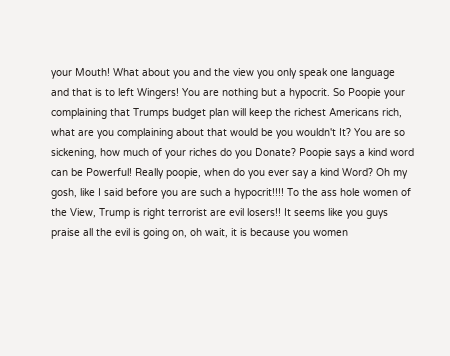your Mouth! What about you and the view you only speak one language and that is to left Wingers! You are nothing but a hypocrit. So Poopie your complaining that Trumps budget plan will keep the richest Americans rich, what are you complaining about that would be you wouldn't It? You are so sickening, how much of your riches do you Donate? Poopie says a kind word can be Powerful! Really poopie, when do you ever say a kind Word? Oh my gosh, like I said before you are such a hypocrit!!!! To the ass hole women of the View, Trump is right terrorist are evil losers!! It seems like you guys praise all the evil is going on, oh wait, it is because you women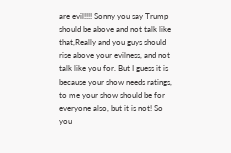are evil!!!! Sonny you say Trump should be above and not talk like that,Really and you guys should rise above your evilness, and not talk like you for. But I guess it is because your show needs ratings, to me your show should be for everyone also, but it is not! So you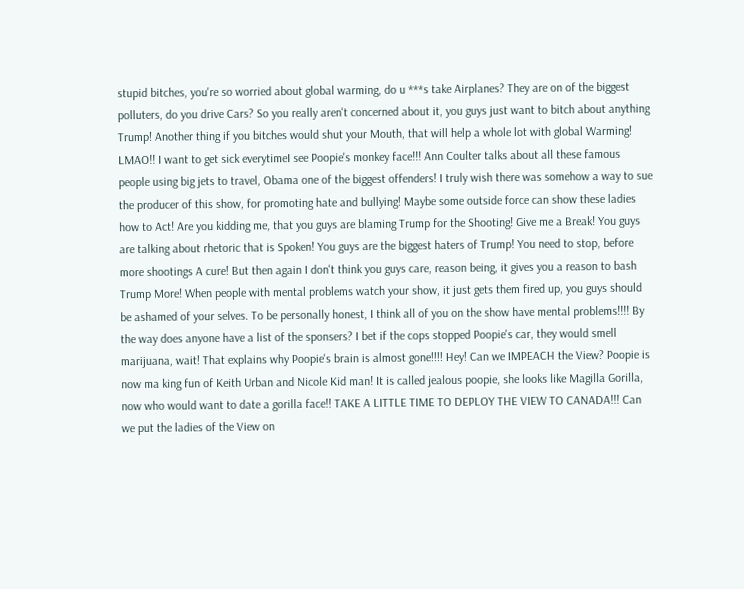stupid bitches, you're so worried about global warming, do u ***s take Airplanes? They are on of the biggest polluters, do you drive Cars? So you really aren't concerned about it, you guys just want to bitch about anything Trump! Another thing if you bitches would shut your Mouth, that will help a whole lot with global Warming! LMAO!! I want to get sick everytimeI see Poopie's monkey face!!! Ann Coulter talks about all these famous people using big jets to travel, Obama one of the biggest offenders! I truly wish there was somehow a way to sue the producer of this show, for promoting hate and bullying! Maybe some outside force can show these ladies how to Act! Are you kidding me, that you guys are blaming Trump for the Shooting! Give me a Break! You guys are talking about rhetoric that is Spoken! You guys are the biggest haters of Trump! You need to stop, before more shootings A cure! But then again I don't think you guys care, reason being, it gives you a reason to bash Trump More! When people with mental problems watch your show, it just gets them fired up, you guys should be ashamed of your selves. To be personally honest, I think all of you on the show have mental problems!!!! By the way does anyone have a list of the sponsers? I bet if the cops stopped Poopie's car, they would smell marijuana, wait! That explains why Poopie's brain is almost gone!!!! Hey! Can we IMPEACH the View? Poopie is now ma king fun of Keith Urban and Nicole Kid man! It is called jealous poopie, she looks like Magilla Gorilla, now who would want to date a gorilla face!! TAKE A LITTLE TIME TO DEPLOY THE VIEW TO CANADA!!! Can we put the ladies of the View on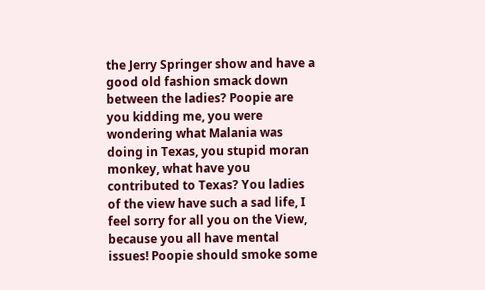the Jerry Springer show and have a good old fashion smack down between the ladies? Poopie are you kidding me, you were wondering what Malania was doing in Texas, you stupid moran monkey, what have you contributed to Texas? You ladies of the view have such a sad life, I feel sorry for all you on the View, because you all have mental issues! Poopie should smoke some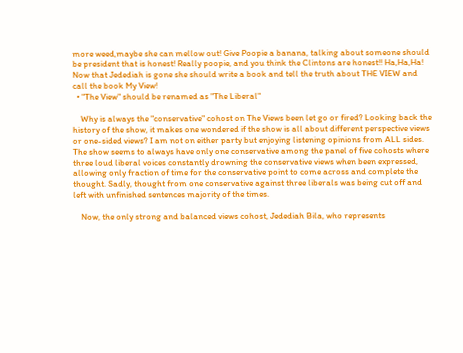more weed,maybe she can mellow out! Give Poopie a banana, talking about someone should be president that is honest! Really poopie, and you think the Clintons are honest!! Ha,Ha,Ha! Now that Jedediah is gone she should write a book and tell the truth about THE VIEW and call the book My View!
  • "The View" should be renamed as "The Liberal"

    Why is always the "conservative" cohost on The Views been let go or fired? Looking back the history of the show, it makes one wondered if the show is all about different perspective views or one-sided views? I am not on either party but enjoying listening opinions from ALL sides. The show seems to always have only one conservative among the panel of five cohosts where three loud liberal voices constantly drowning the conservative views when been expressed, allowing only fraction of time for the conservative point to come across and complete the thought. Sadly, thought from one conservative against three liberals was being cut off and left with unfinished sentences majority of the times.

    Now, the only strong and balanced views cohost, Jedediah Bila, who represents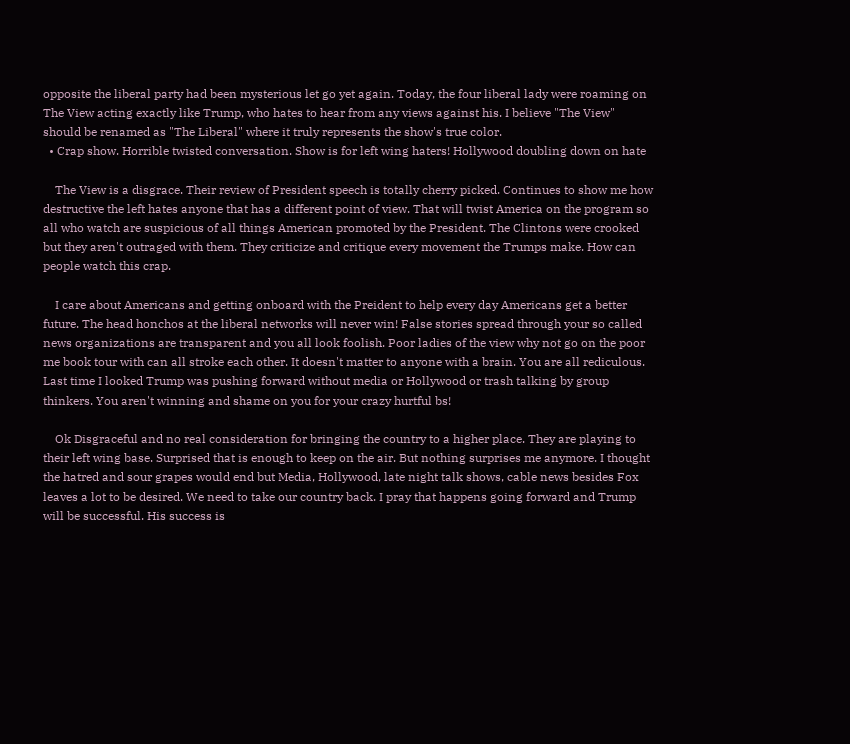opposite the liberal party had been mysterious let go yet again. Today, the four liberal lady were roaming on The View acting exactly like Trump, who hates to hear from any views against his. I believe "The View" should be renamed as "The Liberal" where it truly represents the show's true color.
  • Crap show. Horrible twisted conversation. Show is for left wing haters! Hollywood doubling down on hate

    The View is a disgrace. Their review of President speech is totally cherry picked. Continues to show me how destructive the left hates anyone that has a different point of view. That will twist America on the program so all who watch are suspicious of all things American promoted by the President. The Clintons were crooked but they aren't outraged with them. They criticize and critique every movement the Trumps make. How can people watch this crap.

    I care about Americans and getting onboard with the Preident to help every day Americans get a better future. The head honchos at the liberal networks will never win! False stories spread through your so called news organizations are transparent and you all look foolish. Poor ladies of the view why not go on the poor me book tour with can all stroke each other. It doesn't matter to anyone with a brain. You are all rediculous. Last time I looked Trump was pushing forward without media or Hollywood or trash talking by group thinkers. You aren't winning and shame on you for your crazy hurtful bs!

    Ok Disgraceful and no real consideration for bringing the country to a higher place. They are playing to their left wing base. Surprised that is enough to keep on the air. But nothing surprises me anymore. I thought the hatred and sour grapes would end but Media, Hollywood, late night talk shows, cable news besides Fox leaves a lot to be desired. We need to take our country back. I pray that happens going forward and Trump will be successful. His success is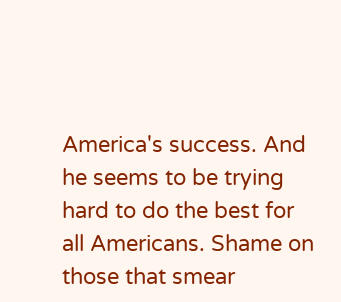America's success. And he seems to be trying hard to do the best for all Americans. Shame on those that smear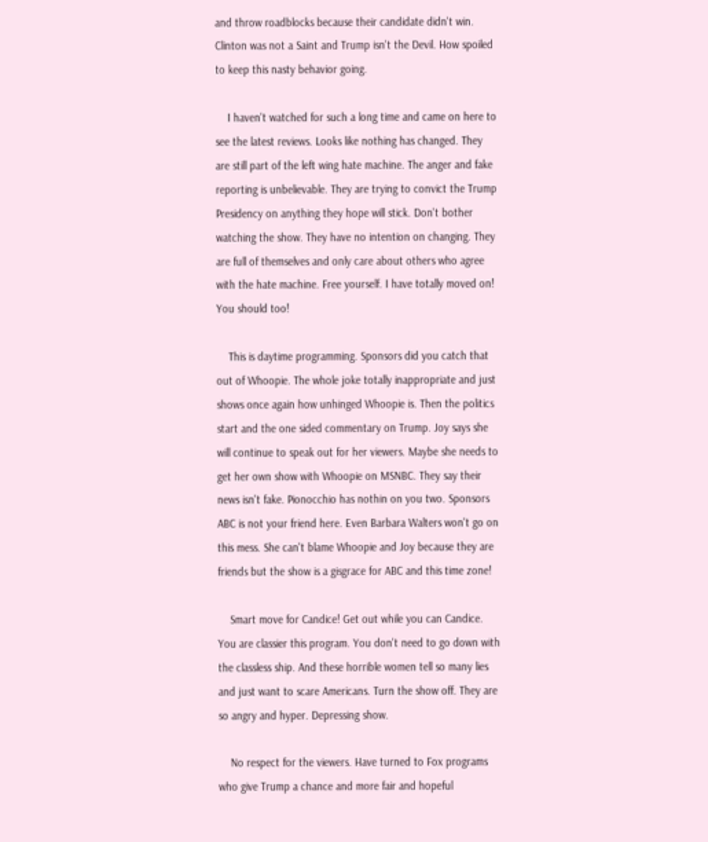and throw roadblocks because their candidate didn't win. Clinton was not a Saint and Trump isn't the Devil. How spoiled to keep this nasty behavior going.

    I haven't watched for such a long time and came on here to see the latest reviews. Looks like nothing has changed. They are still part of the left wing hate machine. The anger and fake reporting is unbelievable. They are trying to convict the Trump Presidency on anything they hope will stick. Don't bother watching the show. They have no intention on changing. They are full of themselves and only care about others who agree with the hate machine. Free yourself. I have totally moved on! You should too!

    This is daytime programming. Sponsors did you catch that out of Whoopie. The whole joke totally inappropriate and just shows once again how unhinged Whoopie is. Then the politics start and the one sided commentary on Trump. Joy says she will continue to speak out for her viewers. Maybe she needs to get her own show with Whoopie on MSNBC. They say their news isn't fake. Pionocchio has nothin on you two. Sponsors ABC is not your friend here. Even Barbara Walters won't go on this mess. She can't blame Whoopie and Joy because they are friends but the show is a gisgrace for ABC and this time zone!

    Smart move for Candice! Get out while you can Candice. You are classier this program. You don't need to go down with the classless ship. And these horrible women tell so many lies and just want to scare Americans. Turn the show off. They are so angry and hyper. Depressing show.

    No respect for the viewers. Have turned to Fox programs who give Trump a chance and more fair and hopeful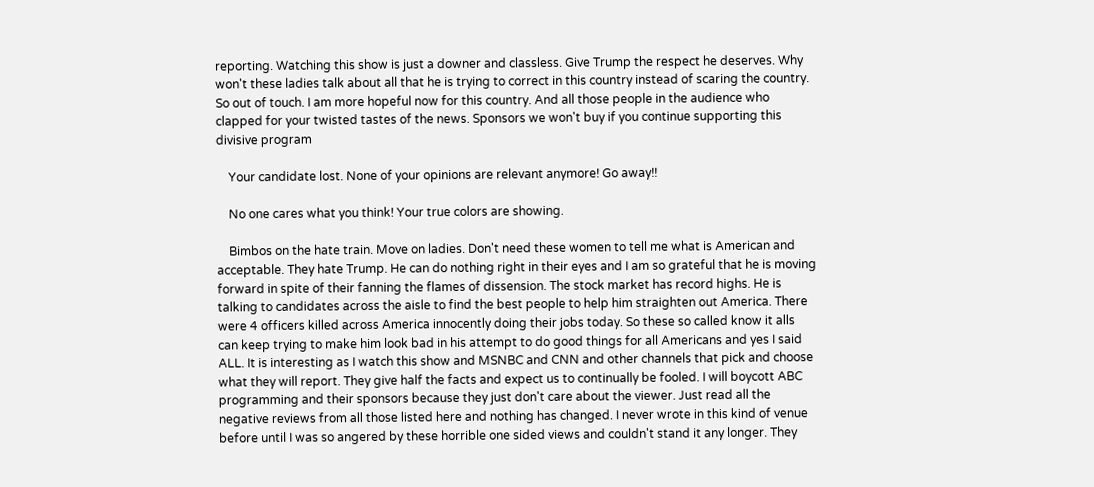reporting. Watching this show is just a downer and classless. Give Trump the respect he deserves. Why won't these ladies talk about all that he is trying to correct in this country instead of scaring the country. So out of touch. I am more hopeful now for this country. And all those people in the audience who clapped for your twisted tastes of the news. Sponsors we won't buy if you continue supporting this divisive program

    Your candidate lost. None of your opinions are relevant anymore! Go away!!

    No one cares what you think! Your true colors are showing.

    Bimbos on the hate train. Move on ladies. Don't need these women to tell me what is American and acceptable. They hate Trump. He can do nothing right in their eyes and I am so grateful that he is moving forward in spite of their fanning the flames of dissension. The stock market has record highs. He is talking to candidates across the aisle to find the best people to help him straighten out America. There were 4 officers killed across America innocently doing their jobs today. So these so called know it alls can keep trying to make him look bad in his attempt to do good things for all Americans and yes I said ALL. It is interesting as I watch this show and MSNBC and CNN and other channels that pick and choose what they will report. They give half the facts and expect us to continually be fooled. I will boycott ABC programming and their sponsors because they just don't care about the viewer. Just read all the negative reviews from all those listed here and nothing has changed. I never wrote in this kind of venue before until I was so angered by these horrible one sided views and couldn't stand it any longer. They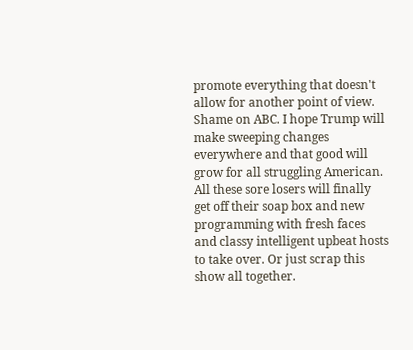promote everything that doesn't allow for another point of view. Shame on ABC. I hope Trump will make sweeping changes everywhere and that good will grow for all struggling American. All these sore losers will finally get off their soap box and new programming with fresh faces and classy intelligent upbeat hosts to take over. Or just scrap this show all together.